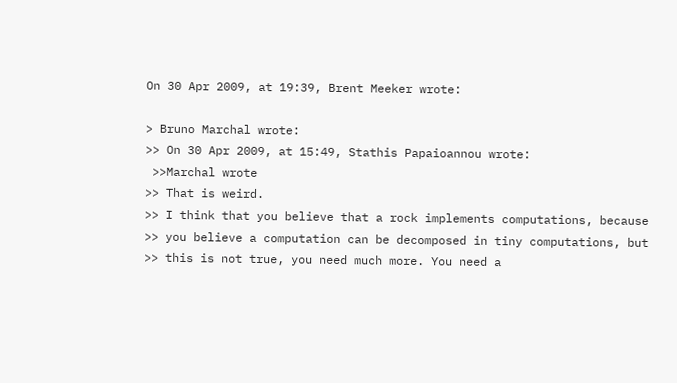On 30 Apr 2009, at 19:39, Brent Meeker wrote:

> Bruno Marchal wrote:
>> On 30 Apr 2009, at 15:49, Stathis Papaioannou wrote:
 >>Marchal wrote
>> That is weird.
>> I think that you believe that a rock implements computations, because
>> you believe a computation can be decomposed in tiny computations, but
>> this is not true, you need much more. You need a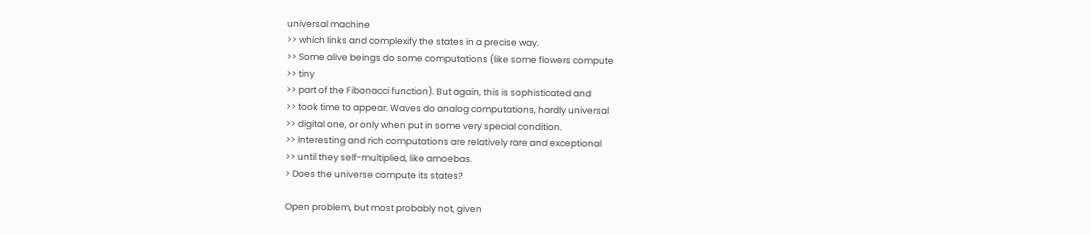universal machine
>> which links and complexify the states in a precise way.
>> Some alive beings do some computations (like some flowers compute
>> tiny
>> part of the Fibonacci function). But again, this is sophisticated and
>> took time to appear. Waves do analog computations, hardly universal
>> digital one, or only when put in some very special condition.
>> Interesting and rich computations are relatively rare and exceptional
>> until they self-multiplied, like amoebas.
> Does the universe compute its states?

Open problem, but most probably not, given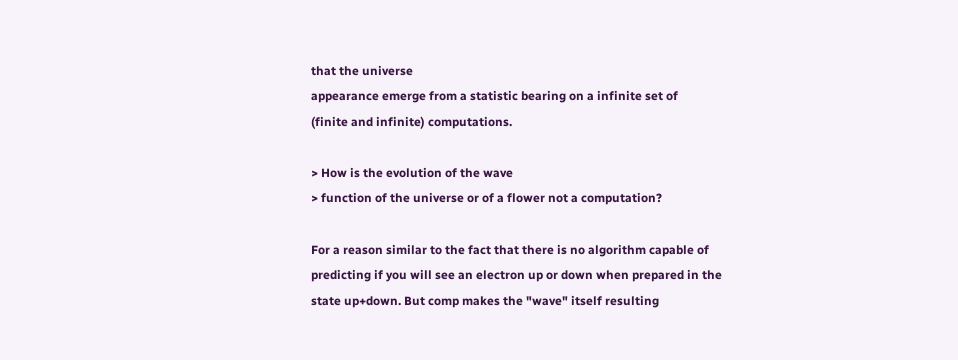that the universe
appearance emerge from a statistic bearing on a infinite set of
(finite and infinite) computations.

> How is the evolution of the wave
> function of the universe or of a flower not a computation?

For a reason similar to the fact that there is no algorithm capable of
predicting if you will see an electron up or down when prepared in the
state up+down. But comp makes the "wave" itself resulting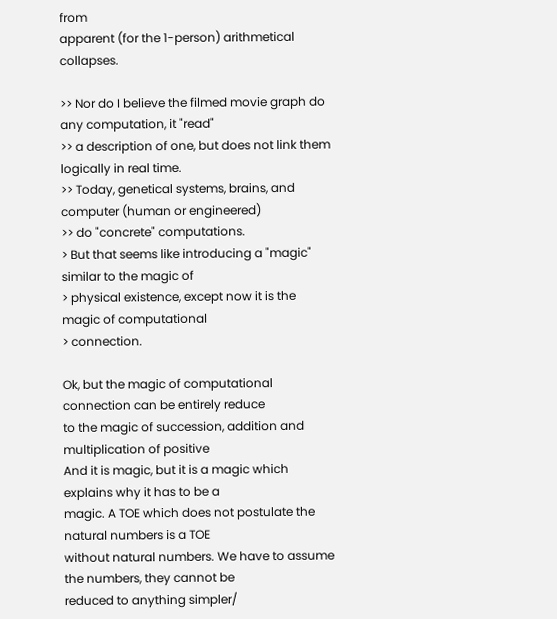from
apparent (for the 1-person) arithmetical collapses.

>> Nor do I believe the filmed movie graph do any computation, it "read"
>> a description of one, but does not link them logically in real time.
>> Today, genetical systems, brains, and computer (human or engineered)
>> do "concrete" computations.
> But that seems like introducing a "magic" similar to the magic of
> physical existence, except now it is the magic of computational
> connection.

Ok, but the magic of computational connection can be entirely reduce
to the magic of succession, addition and multiplication of positive
And it is magic, but it is a magic which explains why it has to be a
magic. A TOE which does not postulate the natural numbers is a TOE
without natural numbers. We have to assume the numbers, they cannot be
reduced to anything simpler/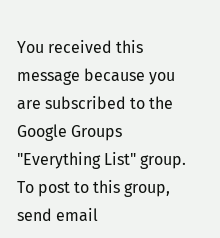You received this message because you are subscribed to the Google Groups
"Everything List" group.
To post to this group, send email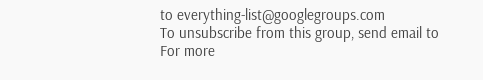to everything-list@googlegroups.com
To unsubscribe from this group, send email to
For more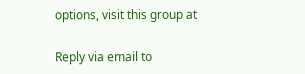options, visit this group at

Reply via email to